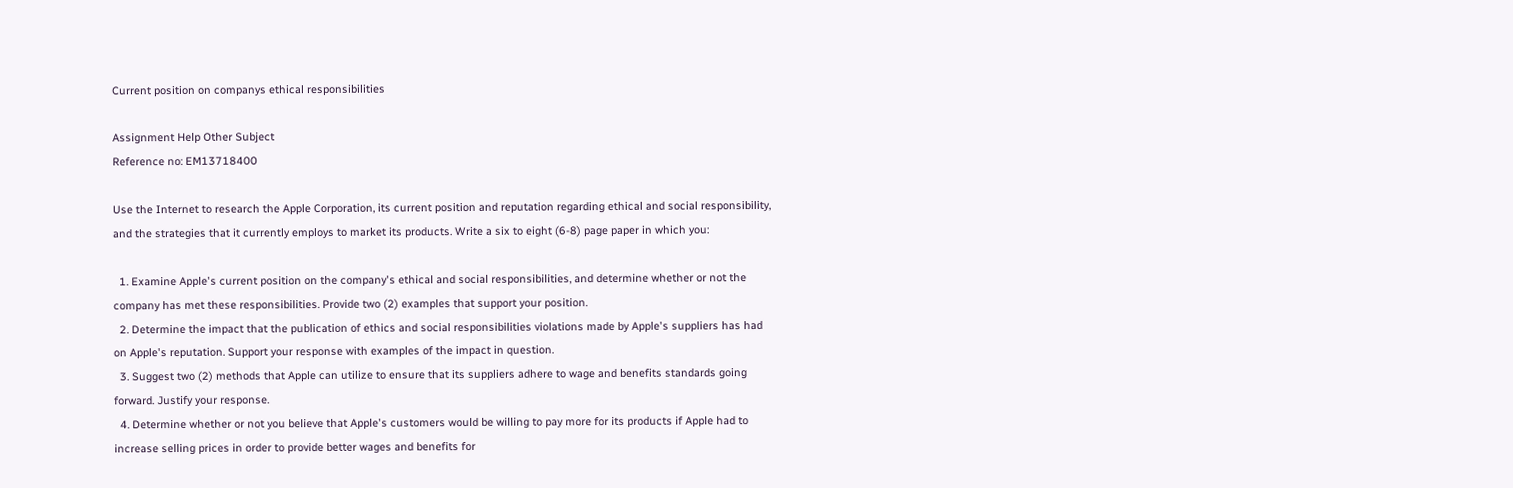Current position on companys ethical responsibilities

Assignment Help Other Subject
Reference no: EM13718400

Use the Internet to research the Apple Corporation, its current position and reputation regarding ethical and social responsibility, and the strategies that it currently employs to market its products. Write a six to eight (6-8) page paper in which you:

  1. Examine Apple's current position on the company's ethical and social responsibilities, and determine whether or not the company has met these responsibilities. Provide two (2) examples that support your position.
  2. Determine the impact that the publication of ethics and social responsibilities violations made by Apple's suppliers has had on Apple's reputation. Support your response with examples of the impact in question.
  3. Suggest two (2) methods that Apple can utilize to ensure that its suppliers adhere to wage and benefits standards going forward. Justify your response.
  4. Determine whether or not you believe that Apple's customers would be willing to pay more for its products if Apple had to increase selling prices in order to provide better wages and benefits for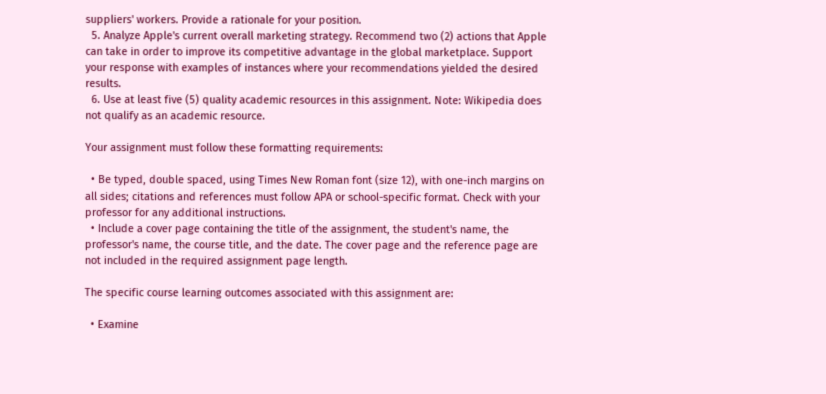suppliers' workers. Provide a rationale for your position.
  5. Analyze Apple's current overall marketing strategy. Recommend two (2) actions that Apple can take in order to improve its competitive advantage in the global marketplace. Support your response with examples of instances where your recommendations yielded the desired results.
  6. Use at least five (5) quality academic resources in this assignment. Note: Wikipedia does not qualify as an academic resource.

Your assignment must follow these formatting requirements:

  • Be typed, double spaced, using Times New Roman font (size 12), with one-inch margins on all sides; citations and references must follow APA or school-specific format. Check with your professor for any additional instructions.
  • Include a cover page containing the title of the assignment, the student's name, the professor's name, the course title, and the date. The cover page and the reference page are not included in the required assignment page length.

The specific course learning outcomes associated with this assignment are:

  • Examine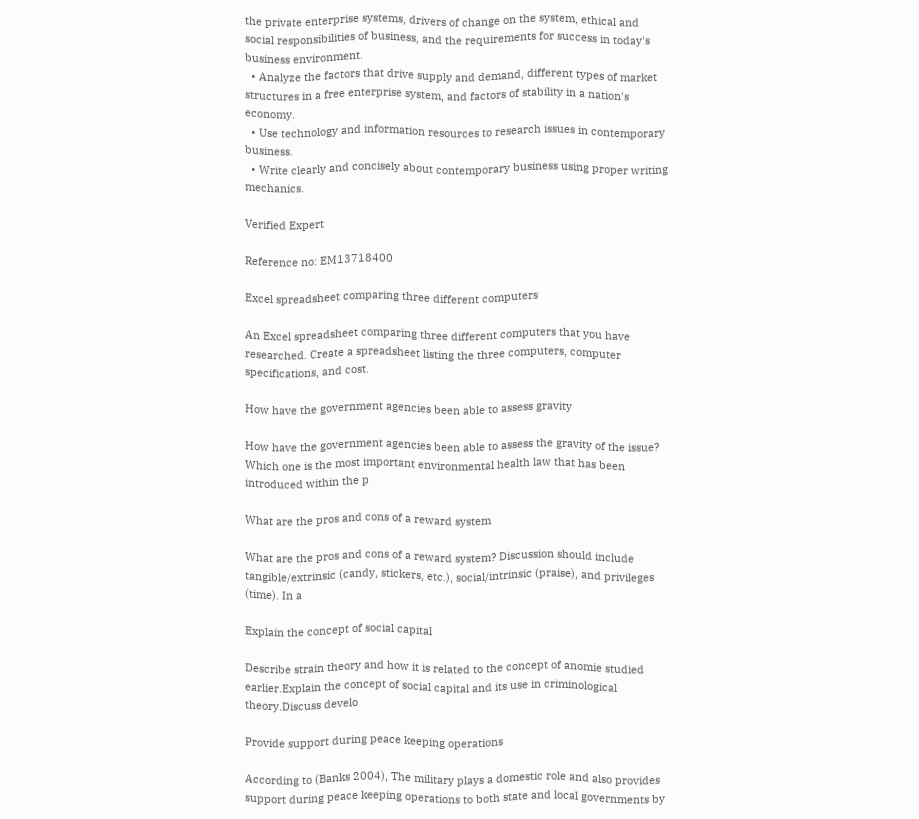the private enterprise systems, drivers of change on the system, ethical and social responsibilities of business, and the requirements for success in today's business environment.
  • Analyze the factors that drive supply and demand, different types of market structures in a free enterprise system, and factors of stability in a nation's economy.
  • Use technology and information resources to research issues in contemporary business.
  • Write clearly and concisely about contemporary business using proper writing mechanics.

Verified Expert

Reference no: EM13718400

Excel spreadsheet comparing three different computers

An Excel spreadsheet comparing three different computers that you have researched. Create a spreadsheet listing the three computers, computer specifications, and cost.

How have the government agencies been able to assess gravity

How have the government agencies been able to assess the gravity of the issue? Which one is the most important environmental health law that has been introduced within the p

What are the pros and cons of a reward system

What are the pros and cons of a reward system? Discussion should include tangible/extrinsic (candy, stickers, etc.), social/intrinsic (praise), and privileges (time). In a

Explain the concept of social capital

Describe strain theory and how it is related to the concept of anomie studied earlier.Explain the concept of social capital and its use in criminological theory.Discuss develo

Provide support during peace keeping operations

According to (Banks 2004), The military plays a domestic role and also provides support during peace keeping operations to both state and local governments by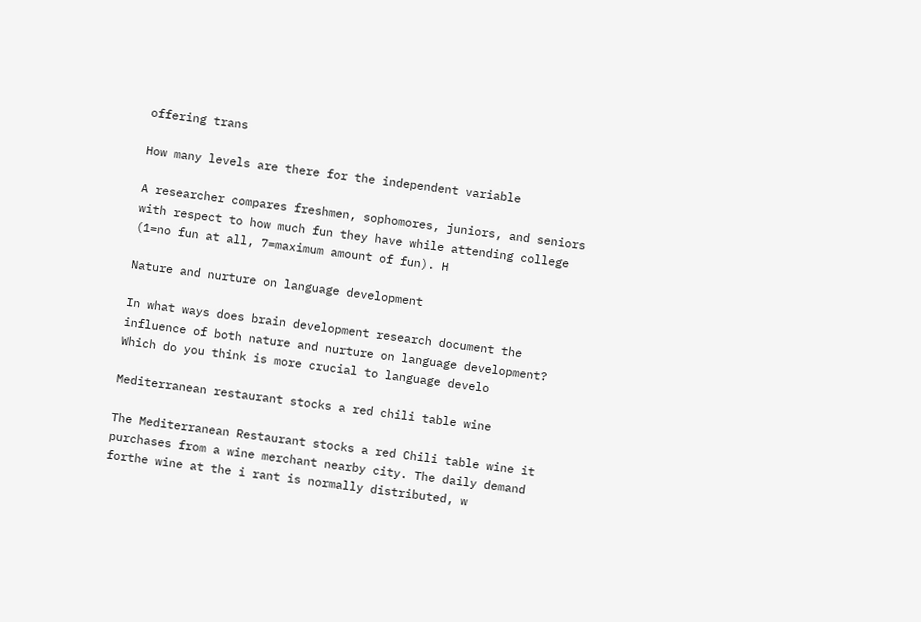offering trans

How many levels are there for the independent variable

A researcher compares freshmen, sophomores, juniors, and seniors with respect to how much fun they have while attending college (1=no fun at all, 7=maximum amount of fun). H

Nature and nurture on language development

In what ways does brain development research document the influence of both nature and nurture on language development? Which do you think is more crucial to language develo

Mediterranean restaurant stocks a red chili table wine

The Mediterranean Restaurant stocks a red Chili table wine it purchases from a wine merchant nearby city. The daily demand forthe wine at the i rant is normally distributed, w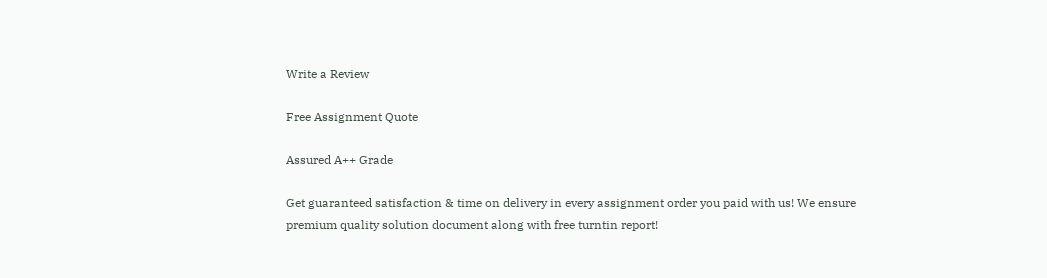Write a Review

Free Assignment Quote

Assured A++ Grade

Get guaranteed satisfaction & time on delivery in every assignment order you paid with us! We ensure premium quality solution document along with free turntin report!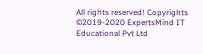All rights reserved! Copyrights ©2019-2020 ExpertsMind IT Educational Pvt Ltd